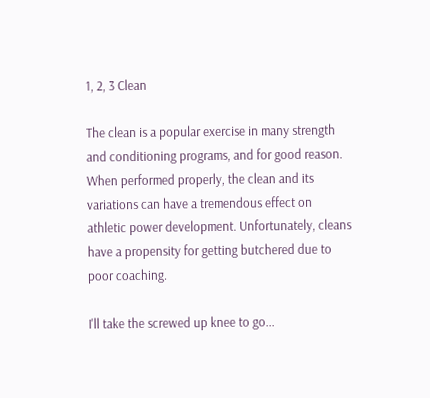1, 2, 3 Clean

The clean is a popular exercise in many strength and conditioning programs, and for good reason. When performed properly, the clean and its variations can have a tremendous effect on athletic power development. Unfortunately, cleans have a propensity for getting butchered due to poor coaching.

I'll take the screwed up knee to go...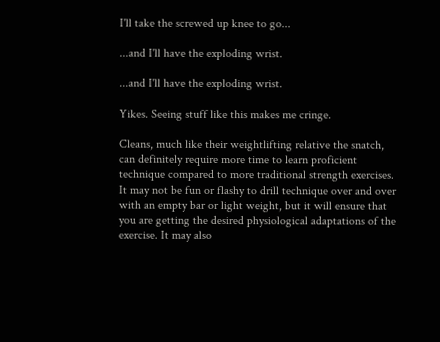I'll take the screwed up knee to go...

...and I'll have the exploding wrist.

...and I'll have the exploding wrist.

Yikes. Seeing stuff like this makes me cringe.

Cleans, much like their weightlifting relative the snatch, can definitely require more time to learn proficient technique compared to more traditional strength exercises. It may not be fun or flashy to drill technique over and over with an empty bar or light weight, but it will ensure that you are getting the desired physiological adaptations of the exercise. It may also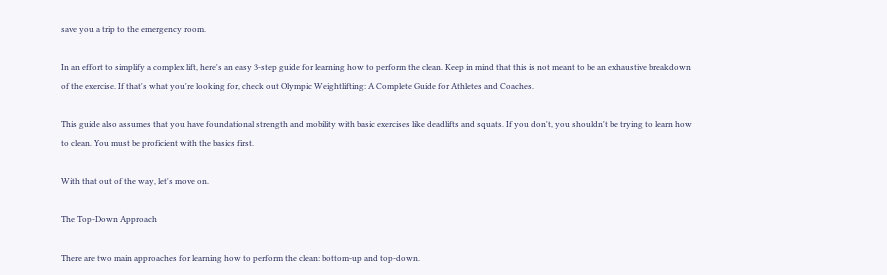save you a trip to the emergency room.

In an effort to simplify a complex lift, here's an easy 3-step guide for learning how to perform the clean. Keep in mind that this is not meant to be an exhaustive breakdown of the exercise. If that's what you're looking for, check out Olympic Weightlifting: A Complete Guide for Athletes and Coaches.

This guide also assumes that you have foundational strength and mobility with basic exercises like deadlifts and squats. If you don't, you shouldn't be trying to learn how to clean. You must be proficient with the basics first.

With that out of the way, let's move on.

The Top-Down Approach

There are two main approaches for learning how to perform the clean: bottom-up and top-down.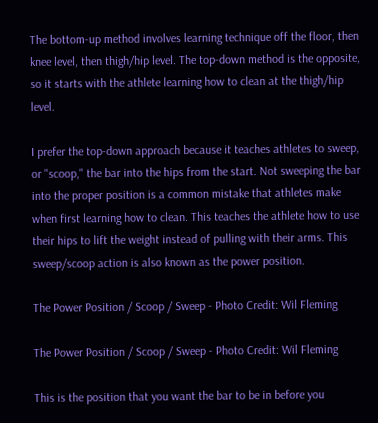The bottom-up method involves learning technique off the floor, then knee level, then thigh/hip level. The top-down method is the opposite, so it starts with the athlete learning how to clean at the thigh/hip level.

I prefer the top-down approach because it teaches athletes to sweep, or "scoop," the bar into the hips from the start. Not sweeping the bar into the proper position is a common mistake that athletes make when first learning how to clean. This teaches the athlete how to use their hips to lift the weight instead of pulling with their arms. This sweep/scoop action is also known as the power position.

The Power Position / Scoop / Sweep - Photo Credit: Wil Fleming

The Power Position / Scoop / Sweep - Photo Credit: Wil Fleming

This is the position that you want the bar to be in before you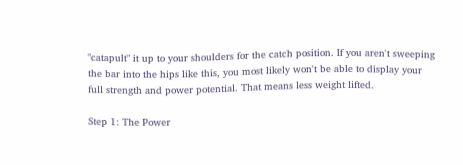"catapult" it up to your shoulders for the catch position. If you aren't sweeping the bar into the hips like this, you most likely won't be able to display your full strength and power potential. That means less weight lifted.

Step 1: The Power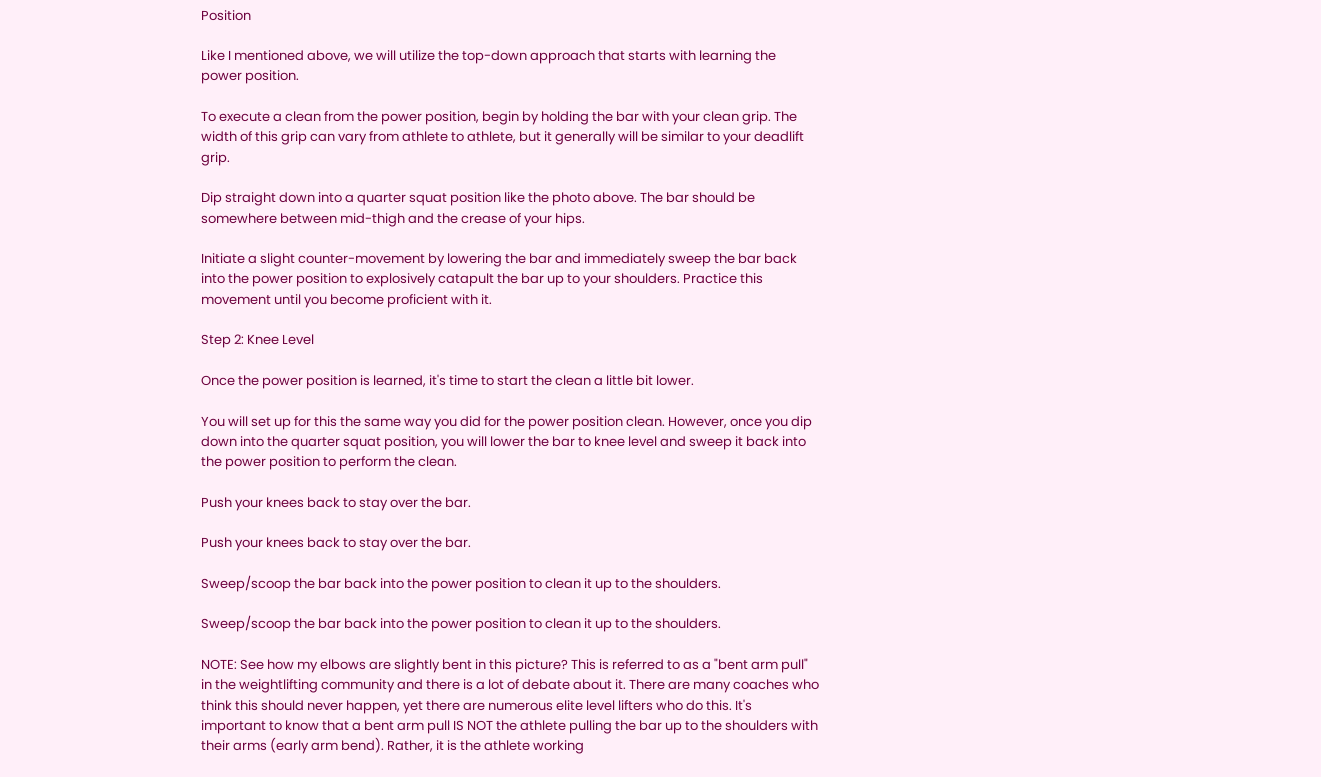Position

Like I mentioned above, we will utilize the top-down approach that starts with learning the power position.

To execute a clean from the power position, begin by holding the bar with your clean grip. The width of this grip can vary from athlete to athlete, but it generally will be similar to your deadlift grip.

Dip straight down into a quarter squat position like the photo above. The bar should be somewhere between mid-thigh and the crease of your hips.

Initiate a slight counter-movement by lowering the bar and immediately sweep the bar back into the power position to explosively catapult the bar up to your shoulders. Practice this movement until you become proficient with it.

Step 2: Knee Level

Once the power position is learned, it's time to start the clean a little bit lower.

You will set up for this the same way you did for the power position clean. However, once you dip down into the quarter squat position, you will lower the bar to knee level and sweep it back into the power position to perform the clean.

Push your knees back to stay over the bar.

Push your knees back to stay over the bar.

Sweep/scoop the bar back into the power position to clean it up to the shoulders.

Sweep/scoop the bar back into the power position to clean it up to the shoulders.

NOTE: See how my elbows are slightly bent in this picture? This is referred to as a "bent arm pull" in the weightlifting community and there is a lot of debate about it. There are many coaches who think this should never happen, yet there are numerous elite level lifters who do this. It's important to know that a bent arm pull IS NOT the athlete pulling the bar up to the shoulders with their arms (early arm bend). Rather, it is the athlete working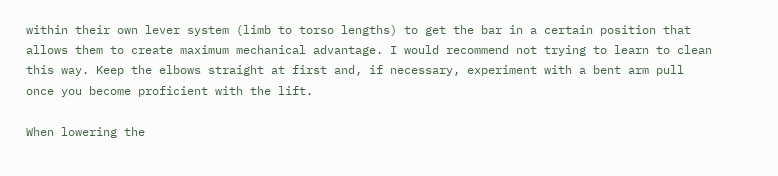within their own lever system (limb to torso lengths) to get the bar in a certain position that allows them to create maximum mechanical advantage. I would recommend not trying to learn to clean this way. Keep the elbows straight at first and, if necessary, experiment with a bent arm pull once you become proficient with the lift.

When lowering the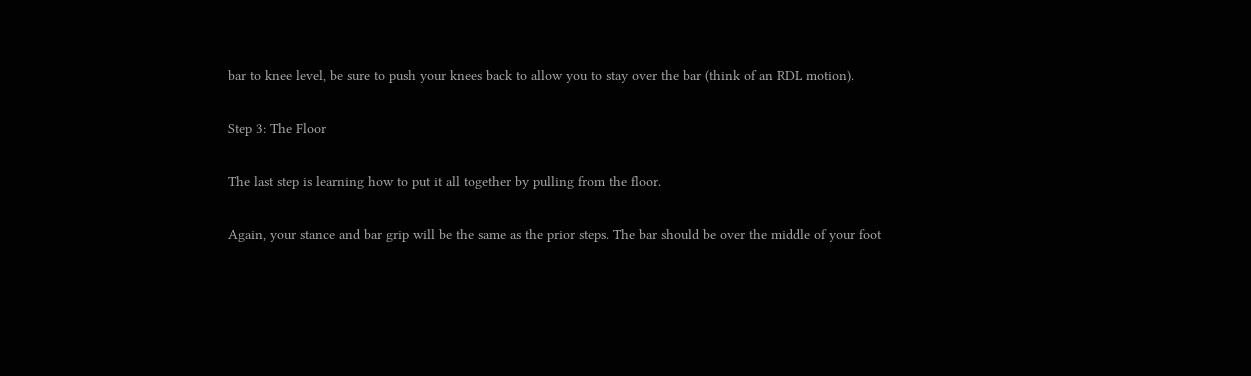bar to knee level, be sure to push your knees back to allow you to stay over the bar (think of an RDL motion).

Step 3: The Floor

The last step is learning how to put it all together by pulling from the floor.

Again, your stance and bar grip will be the same as the prior steps. The bar should be over the middle of your foot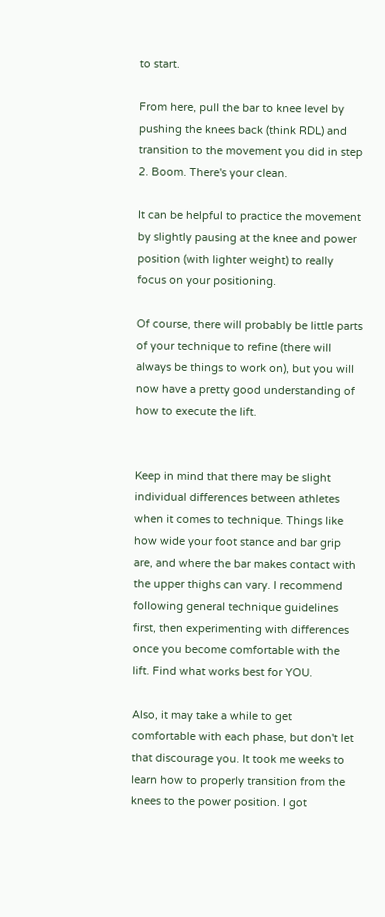to start.

From here, pull the bar to knee level by pushing the knees back (think RDL) and transition to the movement you did in step 2. Boom. There's your clean.

It can be helpful to practice the movement by slightly pausing at the knee and power position (with lighter weight) to really focus on your positioning.

Of course, there will probably be little parts of your technique to refine (there will always be things to work on), but you will now have a pretty good understanding of how to execute the lift.


Keep in mind that there may be slight individual differences between athletes when it comes to technique. Things like how wide your foot stance and bar grip are, and where the bar makes contact with the upper thighs can vary. I recommend following general technique guidelines first, then experimenting with differences once you become comfortable with the lift. Find what works best for YOU.

Also, it may take a while to get comfortable with each phase, but don't let that discourage you. It took me weeks to learn how to properly transition from the knees to the power position. I got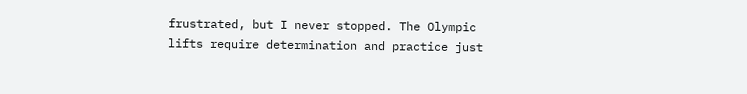frustrated, but I never stopped. The Olympic lifts require determination and practice just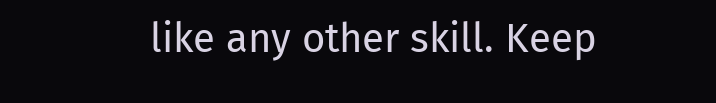like any other skill. Keep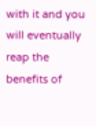with it and you will eventually reap the benefits of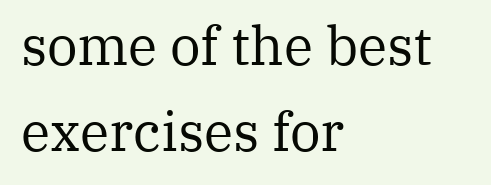some of the best exercises for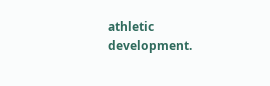athletic development.